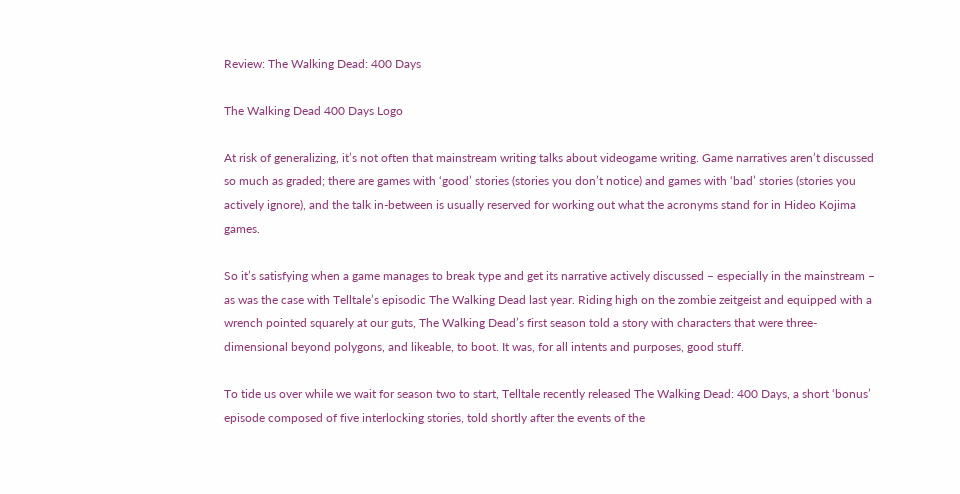Review: The Walking Dead: 400 Days

The Walking Dead 400 Days Logo

At risk of generalizing, it’s not often that mainstream writing talks about videogame writing. Game narratives aren’t discussed so much as graded; there are games with ‘good’ stories (stories you don’t notice) and games with ‘bad’ stories (stories you actively ignore), and the talk in-between is usually reserved for working out what the acronyms stand for in Hideo Kojima games.

So it’s satisfying when a game manages to break type and get its narrative actively discussed – especially in the mainstream – as was the case with Telltale’s episodic The Walking Dead last year. Riding high on the zombie zeitgeist and equipped with a wrench pointed squarely at our guts, The Walking Dead’s first season told a story with characters that were three-dimensional beyond polygons, and likeable, to boot. It was, for all intents and purposes, good stuff.

To tide us over while we wait for season two to start, Telltale recently released The Walking Dead: 400 Days, a short ‘bonus’ episode composed of five interlocking stories, told shortly after the events of the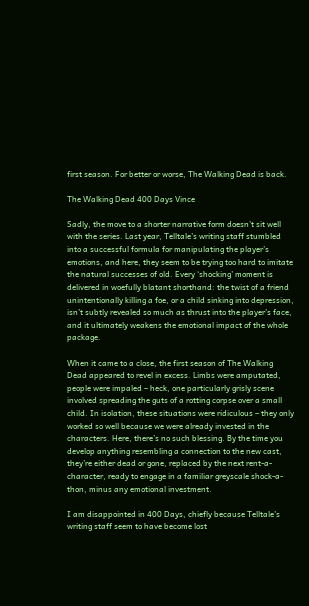first season. For better or worse, The Walking Dead is back.

The Walking Dead 400 Days Vince

Sadly, the move to a shorter narrative form doesn’t sit well with the series. Last year, Telltale’s writing staff stumbled into a successful formula for manipulating the player’s emotions, and here, they seem to be trying too hard to imitate the natural successes of old. Every ‘shocking’ moment is delivered in woefully blatant shorthand: the twist of a friend unintentionally killing a foe, or a child sinking into depression, isn’t subtly revealed so much as thrust into the player’s face, and it ultimately weakens the emotional impact of the whole package.

When it came to a close, the first season of The Walking Dead appeared to revel in excess. Limbs were amputated, people were impaled – heck, one particularly grisly scene involved spreading the guts of a rotting corpse over a small child. In isolation, these situations were ridiculous – they only worked so well because we were already invested in the characters. Here, there’s no such blessing. By the time you develop anything resembling a connection to the new cast, they’re either dead or gone, replaced by the next rent-a-character, ready to engage in a familiar greyscale shock-a-thon, minus any emotional investment.

I am disappointed in 400 Days, chiefly because Telltale’s writing staff seem to have become lost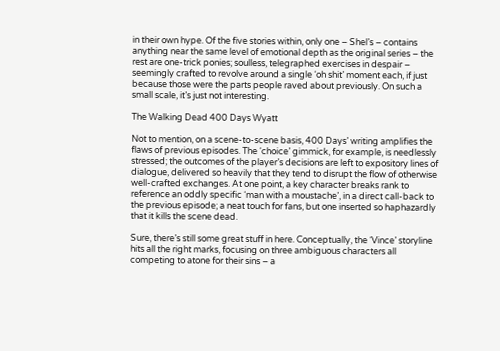in their own hype. Of the five stories within, only one – Shel’s – contains anything near the same level of emotional depth as the original series – the rest are one-trick ponies; soulless, telegraphed exercises in despair – seemingly crafted to revolve around a single ‘oh shit’ moment each, if just because those were the parts people raved about previously. On such a small scale, it’s just not interesting.

The Walking Dead 400 Days Wyatt

Not to mention, on a scene-to-scene basis, 400 Days’ writing amplifies the flaws of previous episodes. The ‘choice’ gimmick, for example, is needlessly stressed; the outcomes of the player’s decisions are left to expository lines of dialogue, delivered so heavily that they tend to disrupt the flow of otherwise well-crafted exchanges. At one point, a key character breaks rank to reference an oddly specific ‘man with a moustache’, in a direct call-back to the previous episode; a neat touch for fans, but one inserted so haphazardly that it kills the scene dead.

Sure, there’s still some great stuff in here. Conceptually, the ‘Vince’ storyline hits all the right marks, focusing on three ambiguous characters all competing to atone for their sins – a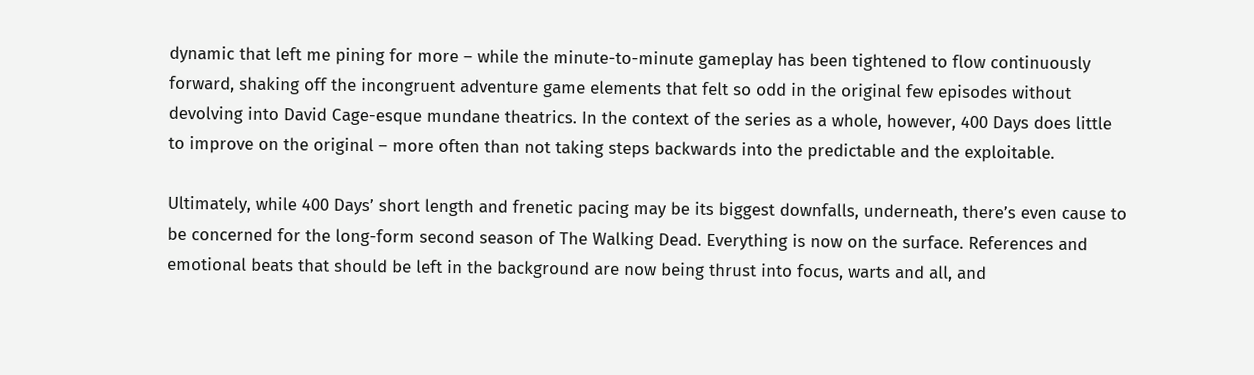dynamic that left me pining for more – while the minute-to-minute gameplay has been tightened to flow continuously forward, shaking off the incongruent adventure game elements that felt so odd in the original few episodes without devolving into David Cage-esque mundane theatrics. In the context of the series as a whole, however, 400 Days does little to improve on the original – more often than not taking steps backwards into the predictable and the exploitable.

Ultimately, while 400 Days’ short length and frenetic pacing may be its biggest downfalls, underneath, there’s even cause to be concerned for the long-form second season of The Walking Dead. Everything is now on the surface. References and emotional beats that should be left in the background are now being thrust into focus, warts and all, and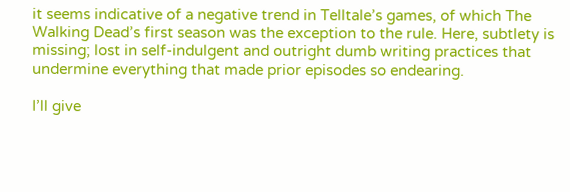it seems indicative of a negative trend in Telltale’s games, of which The Walking Dead’s first season was the exception to the rule. Here, subtlety is missing; lost in self-indulgent and outright dumb writing practices that undermine everything that made prior episodes so endearing.

I’ll give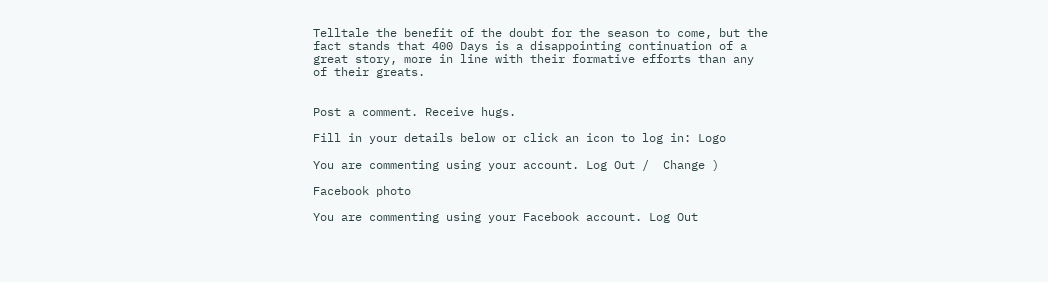Telltale the benefit of the doubt for the season to come, but the fact stands that 400 Days is a disappointing continuation of a great story, more in line with their formative efforts than any of their greats.


Post a comment. Receive hugs.

Fill in your details below or click an icon to log in: Logo

You are commenting using your account. Log Out /  Change )

Facebook photo

You are commenting using your Facebook account. Log Out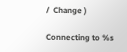/  Change )

Connecting to %s